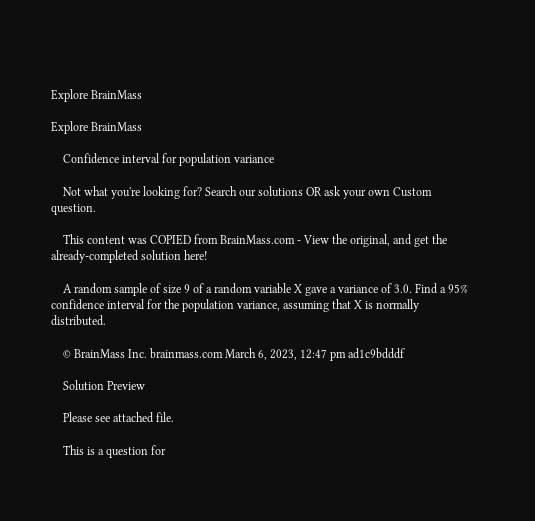Explore BrainMass

Explore BrainMass

    Confidence interval for population variance

    Not what you're looking for? Search our solutions OR ask your own Custom question.

    This content was COPIED from BrainMass.com - View the original, and get the already-completed solution here!

    A random sample of size 9 of a random variable X gave a variance of 3.0. Find a 95% confidence interval for the population variance, assuming that X is normally distributed.

    © BrainMass Inc. brainmass.com March 6, 2023, 12:47 pm ad1c9bdddf

    Solution Preview

    Please see attached file.

    This is a question for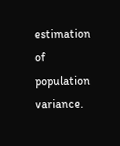estimation of population variance.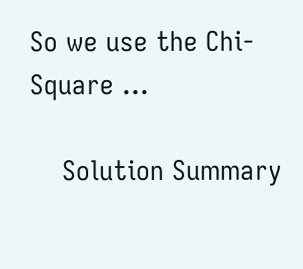So we use the Chi-Square ...

    Solution Summary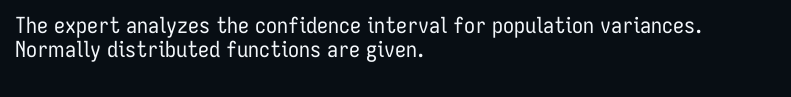The expert analyzes the confidence interval for population variances. Normally distributed functions are given.